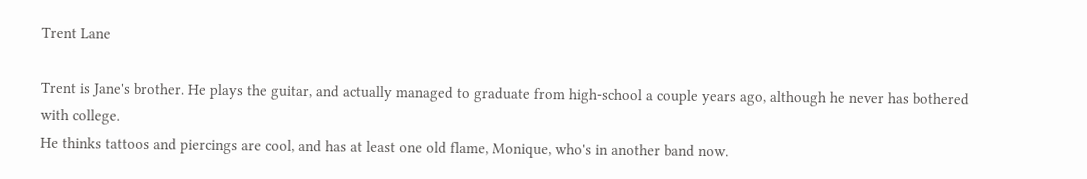Trent Lane

Trent is Jane's brother. He plays the guitar, and actually managed to graduate from high-school a couple years ago, although he never has bothered with college.
He thinks tattoos and piercings are cool, and has at least one old flame, Monique, who's in another band now.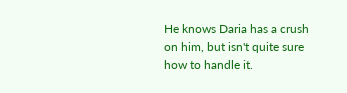He knows Daria has a crush on him, but isn't quite sure how to handle it.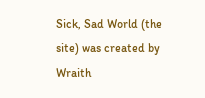Sick, Sad World (the site) was created by Wraith